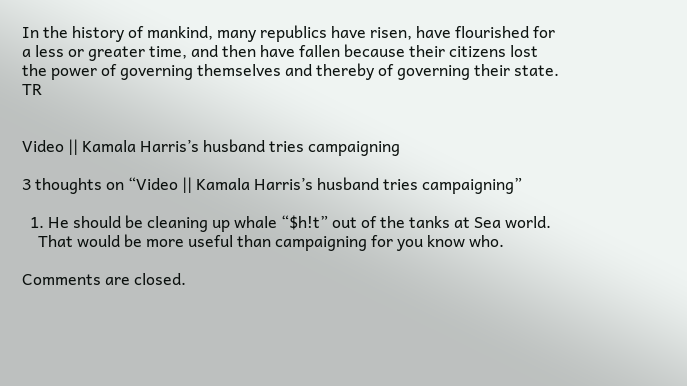In the history of mankind, many republics have risen, have flourished for a less or greater time, and then have fallen because their citizens lost the power of governing themselves and thereby of governing their state. TR


Video || Kamala Harris’s husband tries campaigning

3 thoughts on “Video || Kamala Harris’s husband tries campaigning”

  1. He should be cleaning up whale “$h!t” out of the tanks at Sea world.
    That would be more useful than campaigning for you know who.

Comments are closed.